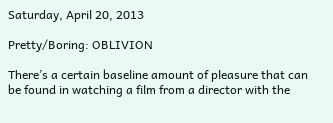Saturday, April 20, 2013

Pretty/Boring: OBLIVION

There’s a certain baseline amount of pleasure that can be found in watching a film from a director with the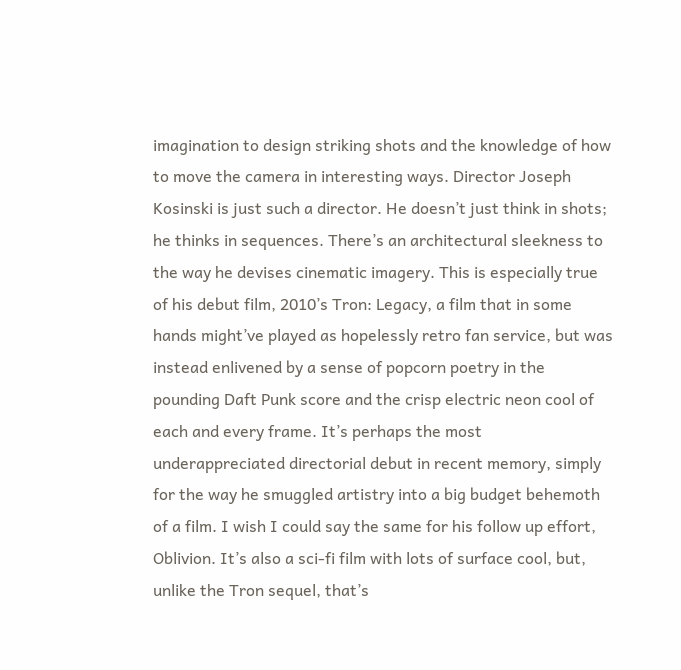imagination to design striking shots and the knowledge of how to move the camera in interesting ways. Director Joseph Kosinski is just such a director. He doesn’t just think in shots; he thinks in sequences. There’s an architectural sleekness to the way he devises cinematic imagery. This is especially true of his debut film, 2010’s Tron: Legacy, a film that in some hands might’ve played as hopelessly retro fan service, but was instead enlivened by a sense of popcorn poetry in the pounding Daft Punk score and the crisp electric neon cool of each and every frame. It’s perhaps the most underappreciated directorial debut in recent memory, simply for the way he smuggled artistry into a big budget behemoth of a film. I wish I could say the same for his follow up effort, Oblivion. It’s also a sci-fi film with lots of surface cool, but, unlike the Tron sequel, that’s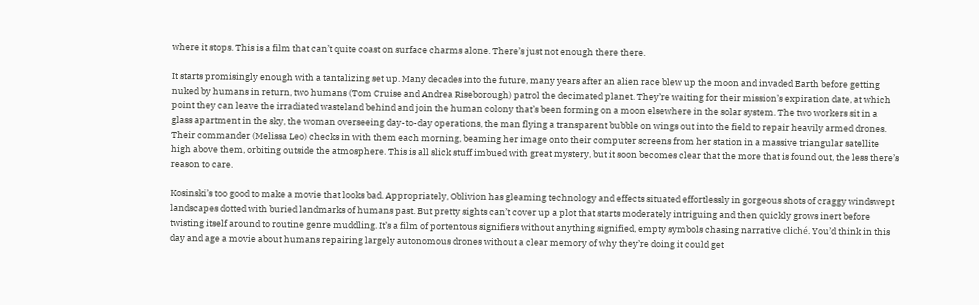where it stops. This is a film that can’t quite coast on surface charms alone. There’s just not enough there there.

It starts promisingly enough with a tantalizing set up. Many decades into the future, many years after an alien race blew up the moon and invaded Earth before getting nuked by humans in return, two humans (Tom Cruise and Andrea Riseborough) patrol the decimated planet. They’re waiting for their mission’s expiration date, at which point they can leave the irradiated wasteland behind and join the human colony that’s been forming on a moon elsewhere in the solar system. The two workers sit in a glass apartment in the sky, the woman overseeing day-to-day operations, the man flying a transparent bubble on wings out into the field to repair heavily armed drones. Their commander (Melissa Leo) checks in with them each morning, beaming her image onto their computer screens from her station in a massive triangular satellite high above them, orbiting outside the atmosphere. This is all slick stuff imbued with great mystery, but it soon becomes clear that the more that is found out, the less there’s reason to care.

Kosinski’s too good to make a movie that looks bad. Appropriately, Oblivion has gleaming technology and effects situated effortlessly in gorgeous shots of craggy windswept landscapes dotted with buried landmarks of humans past. But pretty sights can’t cover up a plot that starts moderately intriguing and then quickly grows inert before twisting itself around to routine genre muddling. It’s a film of portentous signifiers without anything signified, empty symbols chasing narrative cliché. You’d think in this day and age a movie about humans repairing largely autonomous drones without a clear memory of why they’re doing it could get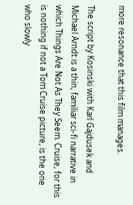more resonance that this film manages.

The script by Kosinski with Karl Gajdusek and Michael Arndt is a thin, familiar sci-fi narrative in which Things Are Not As They Seem. Cruise, for this is nothing if not a Tom Cruise picture, is the one who slowly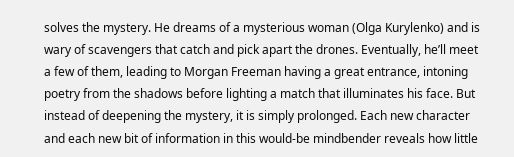solves the mystery. He dreams of a mysterious woman (Olga Kurylenko) and is wary of scavengers that catch and pick apart the drones. Eventually, he’ll meet a few of them, leading to Morgan Freeman having a great entrance, intoning poetry from the shadows before lighting a match that illuminates his face. But instead of deepening the mystery, it is simply prolonged. Each new character and each new bit of information in this would-be mindbender reveals how little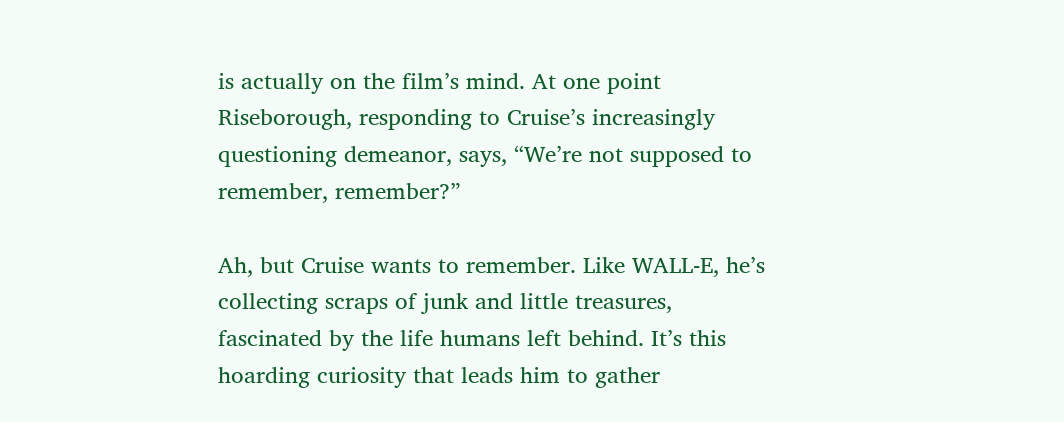is actually on the film’s mind. At one point Riseborough, responding to Cruise’s increasingly questioning demeanor, says, “We’re not supposed to remember, remember?”

Ah, but Cruise wants to remember. Like WALL-E, he’s collecting scraps of junk and little treasures, fascinated by the life humans left behind. It’s this hoarding curiosity that leads him to gather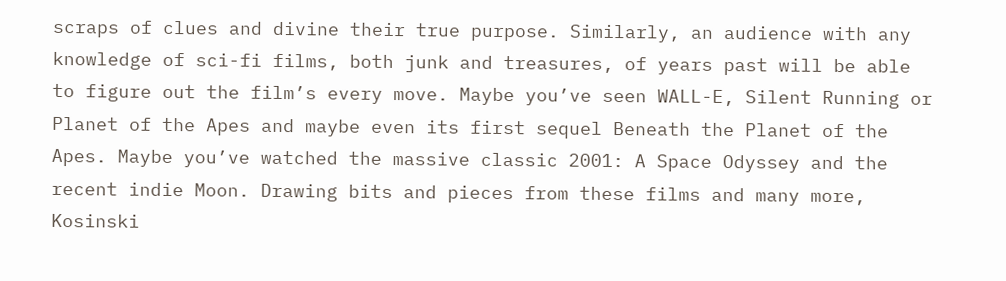scraps of clues and divine their true purpose. Similarly, an audience with any knowledge of sci-fi films, both junk and treasures, of years past will be able to figure out the film’s every move. Maybe you’ve seen WALL-E, Silent Running or Planet of the Apes and maybe even its first sequel Beneath the Planet of the Apes. Maybe you’ve watched the massive classic 2001: A Space Odyssey and the recent indie Moon. Drawing bits and pieces from these films and many more, Kosinski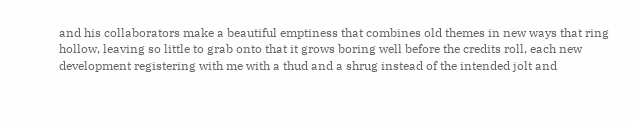and his collaborators make a beautiful emptiness that combines old themes in new ways that ring hollow, leaving so little to grab onto that it grows boring well before the credits roll, each new development registering with me with a thud and a shrug instead of the intended jolt and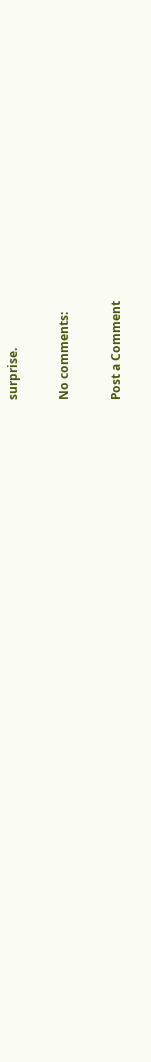surprise.

No comments:

Post a Comment